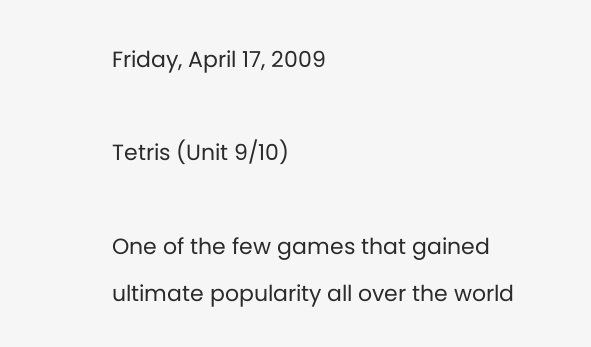Friday, April 17, 2009

Tetris (Unit 9/10)

One of the few games that gained ultimate popularity all over the world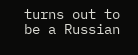turns out to be a Russian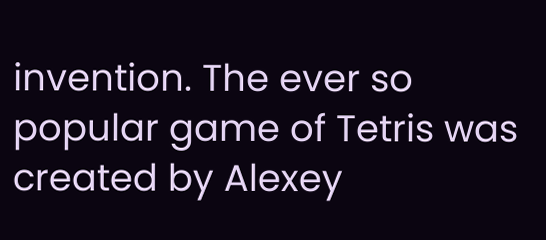invention. The ever so popular game of Tetris was created by Alexey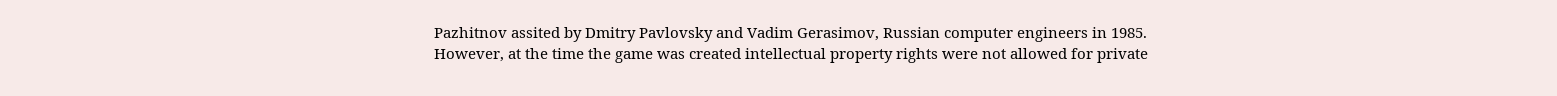Pazhitnov assited by Dmitry Pavlovsky and Vadim Gerasimov, Russian computer engineers in 1985. However, at the time the game was created intellectual property rights were not allowed for private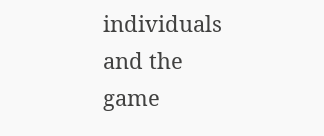individuals and the game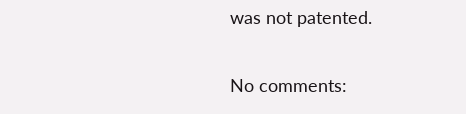was not patented.

No comments: